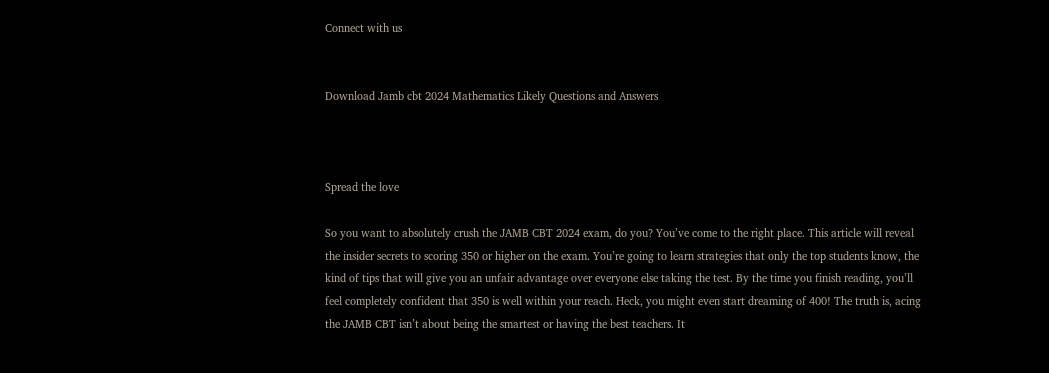Connect with us


Download Jamb cbt 2024 Mathematics Likely Questions and Answers



Spread the love

So you want to absolutely crush the JAMB CBT 2024 exam, do you? You’ve come to the right place. This article will reveal the insider secrets to scoring 350 or higher on the exam. You’re going to learn strategies that only the top students know, the kind of tips that will give you an unfair advantage over everyone else taking the test. By the time you finish reading, you’ll feel completely confident that 350 is well within your reach. Heck, you might even start dreaming of 400! The truth is, acing the JAMB CBT isn’t about being the smartest or having the best teachers. It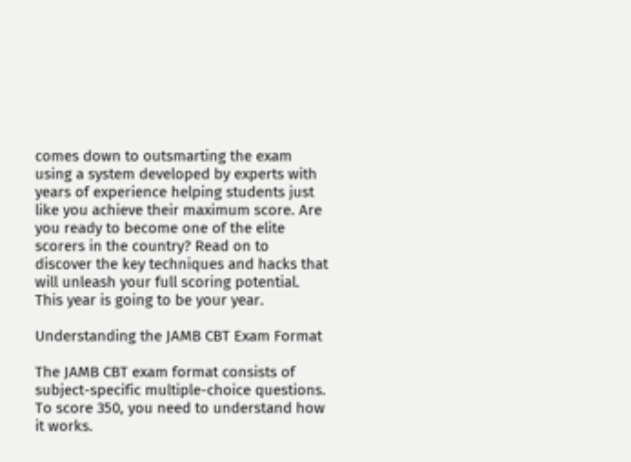comes down to outsmarting the exam using a system developed by experts with years of experience helping students just like you achieve their maximum score. Are you ready to become one of the elite scorers in the country? Read on to discover the key techniques and hacks that will unleash your full scoring potential. This year is going to be your year.

Understanding the JAMB CBT Exam Format

The JAMB CBT exam format consists of subject-specific multiple-choice questions. To score 350, you need to understand how it works.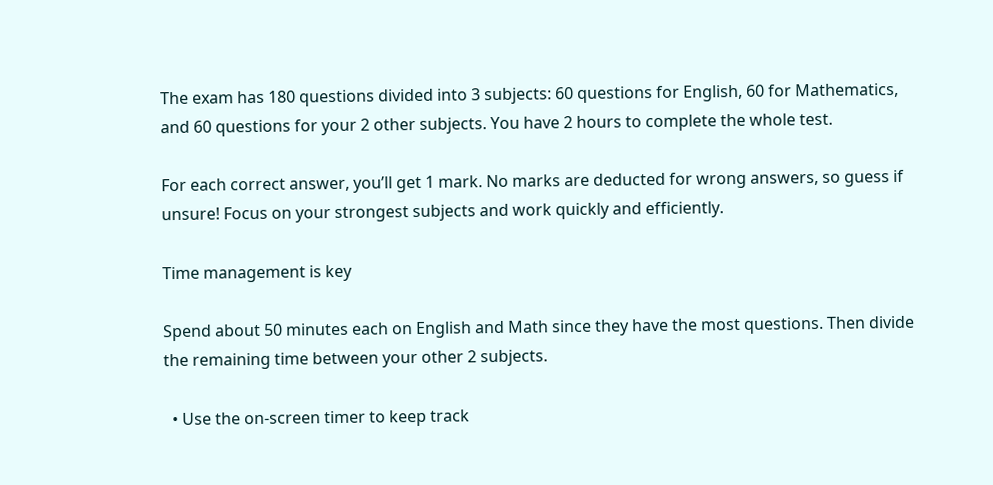The exam has 180 questions divided into 3 subjects: 60 questions for English, 60 for Mathematics, and 60 questions for your 2 other subjects. You have 2 hours to complete the whole test.

For each correct answer, you’ll get 1 mark. No marks are deducted for wrong answers, so guess if unsure! Focus on your strongest subjects and work quickly and efficiently.

Time management is key

Spend about 50 minutes each on English and Math since they have the most questions. Then divide the remaining time between your other 2 subjects.

  • Use the on-screen timer to keep track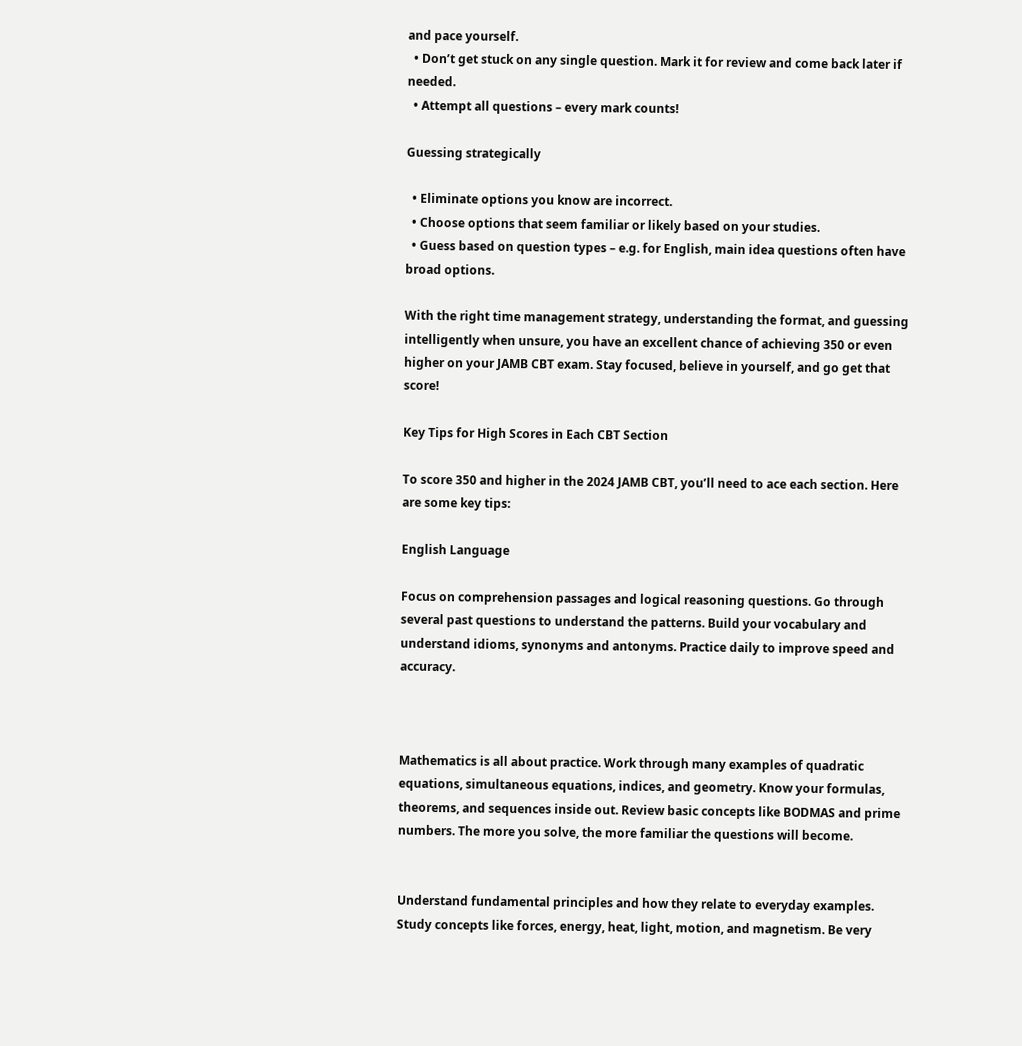and pace yourself.
  • Don’t get stuck on any single question. Mark it for review and come back later if needed.
  • Attempt all questions – every mark counts!

Guessing strategically

  • Eliminate options you know are incorrect.
  • Choose options that seem familiar or likely based on your studies.
  • Guess based on question types – e.g. for English, main idea questions often have broad options.

With the right time management strategy, understanding the format, and guessing intelligently when unsure, you have an excellent chance of achieving 350 or even higher on your JAMB CBT exam. Stay focused, believe in yourself, and go get that score!

Key Tips for High Scores in Each CBT Section

To score 350 and higher in the 2024 JAMB CBT, you’ll need to ace each section. Here are some key tips:

English Language

Focus on comprehension passages and logical reasoning questions. Go through several past questions to understand the patterns. Build your vocabulary and understand idioms, synonyms and antonyms. Practice daily to improve speed and accuracy.



Mathematics is all about practice. Work through many examples of quadratic equations, simultaneous equations, indices, and geometry. Know your formulas, theorems, and sequences inside out. Review basic concepts like BODMAS and prime numbers. The more you solve, the more familiar the questions will become.


Understand fundamental principles and how they relate to everyday examples. Study concepts like forces, energy, heat, light, motion, and magnetism. Be very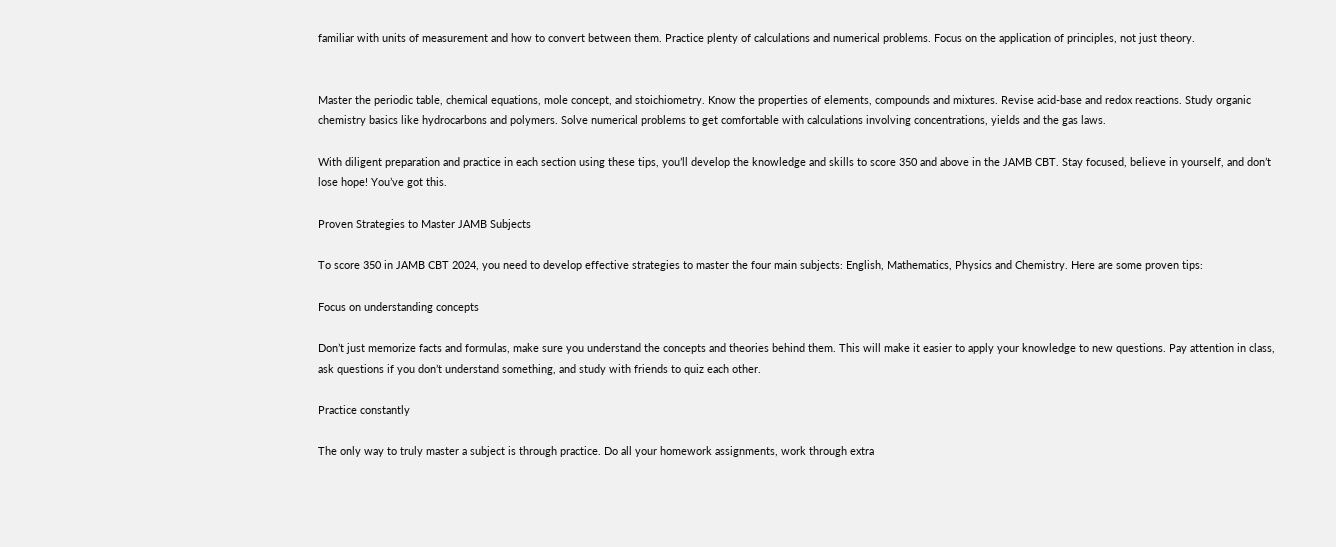familiar with units of measurement and how to convert between them. Practice plenty of calculations and numerical problems. Focus on the application of principles, not just theory.


Master the periodic table, chemical equations, mole concept, and stoichiometry. Know the properties of elements, compounds and mixtures. Revise acid-base and redox reactions. Study organic chemistry basics like hydrocarbons and polymers. Solve numerical problems to get comfortable with calculations involving concentrations, yields and the gas laws.

With diligent preparation and practice in each section using these tips, you’ll develop the knowledge and skills to score 350 and above in the JAMB CBT. Stay focused, believe in yourself, and don’t lose hope! You’ve got this.

Proven Strategies to Master JAMB Subjects

To score 350 in JAMB CBT 2024, you need to develop effective strategies to master the four main subjects: English, Mathematics, Physics and Chemistry. Here are some proven tips:

Focus on understanding concepts

Don’t just memorize facts and formulas, make sure you understand the concepts and theories behind them. This will make it easier to apply your knowledge to new questions. Pay attention in class, ask questions if you don’t understand something, and study with friends to quiz each other.

Practice constantly

The only way to truly master a subject is through practice. Do all your homework assignments, work through extra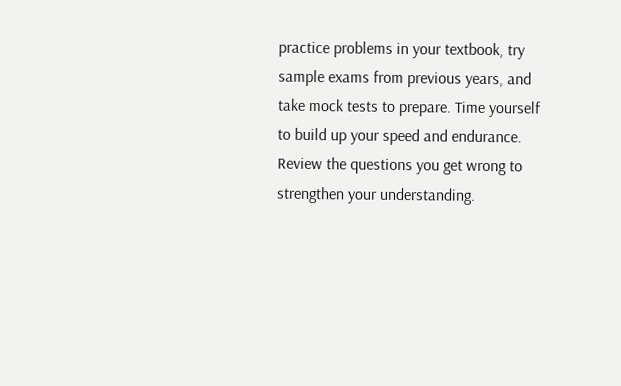practice problems in your textbook, try sample exams from previous years, and take mock tests to prepare. Time yourself to build up your speed and endurance. Review the questions you get wrong to strengthen your understanding.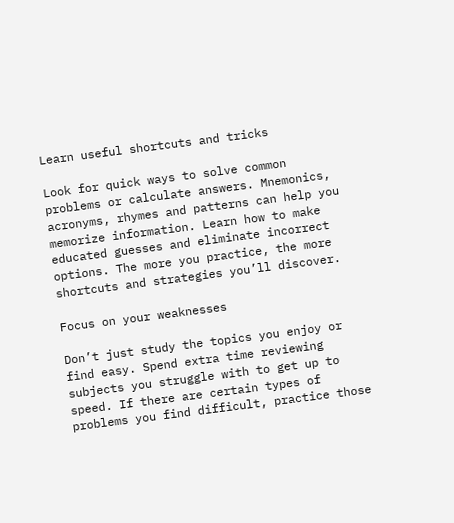Learn useful shortcuts and tricks

Look for quick ways to solve common problems or calculate answers. Mnemonics, acronyms, rhymes and patterns can help you memorize information. Learn how to make educated guesses and eliminate incorrect options. The more you practice, the more shortcuts and strategies you’ll discover.

Focus on your weaknesses

Don’t just study the topics you enjoy or find easy. Spend extra time reviewing subjects you struggle with to get up to speed. If there are certain types of problems you find difficult, practice those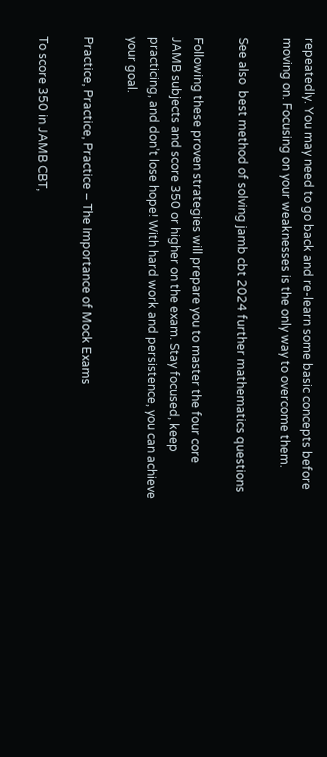repeatedly. You may need to go back and re-learn some basic concepts before moving on. Focusing on your weaknesses is the only way to overcome them.

See also  best method of solving jamb cbt 2024 further mathematics questions

Following these proven strategies will prepare you to master the four core JAMB subjects and score 350 or higher on the exam. Stay focused, keep practicing, and don’t lose hope! With hard work and persistence, you can achieve your goal.

Practice, Practice, Practice – The Importance of Mock Exams

To score 350 in JAMB CBT,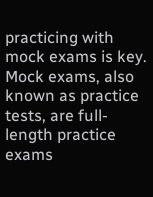practicing with mock exams is key. Mock exams, also known as practice tests, are full-length practice exams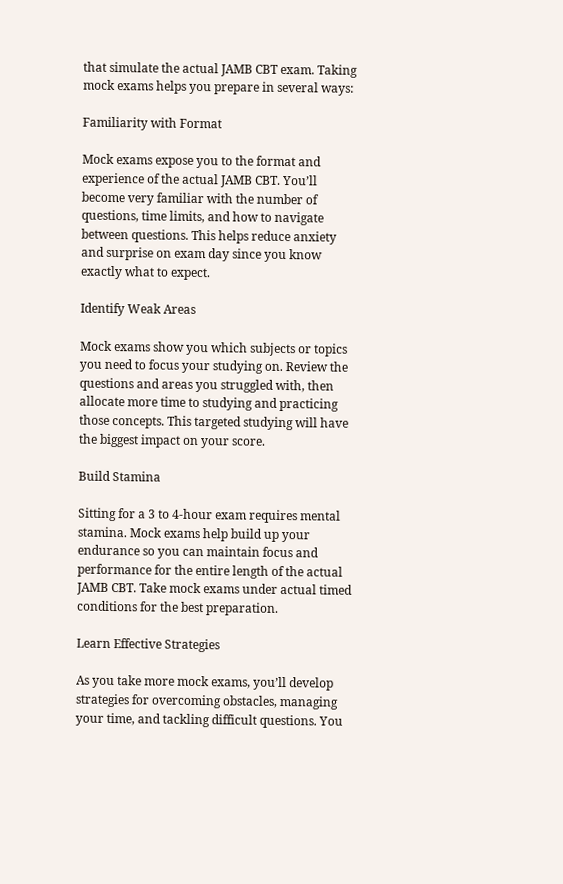that simulate the actual JAMB CBT exam. Taking mock exams helps you prepare in several ways:

Familiarity with Format

Mock exams expose you to the format and experience of the actual JAMB CBT. You’ll become very familiar with the number of questions, time limits, and how to navigate between questions. This helps reduce anxiety and surprise on exam day since you know exactly what to expect.

Identify Weak Areas

Mock exams show you which subjects or topics you need to focus your studying on. Review the questions and areas you struggled with, then allocate more time to studying and practicing those concepts. This targeted studying will have the biggest impact on your score.

Build Stamina

Sitting for a 3 to 4-hour exam requires mental stamina. Mock exams help build up your endurance so you can maintain focus and performance for the entire length of the actual JAMB CBT. Take mock exams under actual timed conditions for the best preparation.

Learn Effective Strategies

As you take more mock exams, you’ll develop strategies for overcoming obstacles, managing your time, and tackling difficult questions. You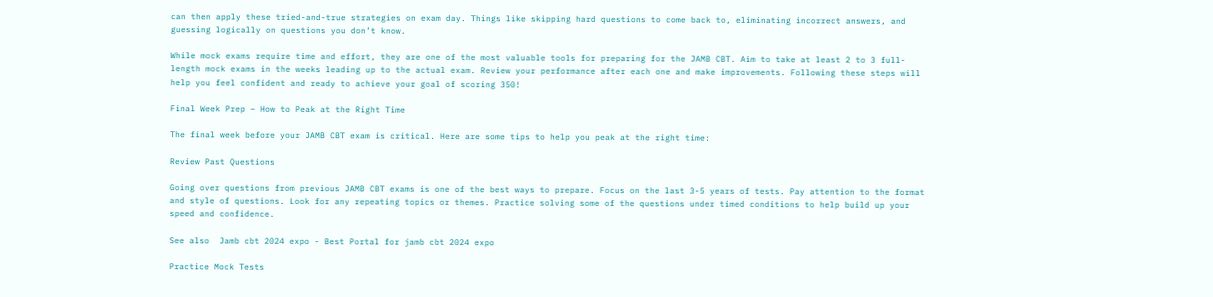can then apply these tried-and-true strategies on exam day. Things like skipping hard questions to come back to, eliminating incorrect answers, and guessing logically on questions you don’t know.

While mock exams require time and effort, they are one of the most valuable tools for preparing for the JAMB CBT. Aim to take at least 2 to 3 full-length mock exams in the weeks leading up to the actual exam. Review your performance after each one and make improvements. Following these steps will help you feel confident and ready to achieve your goal of scoring 350!

Final Week Prep – How to Peak at the Right Time

The final week before your JAMB CBT exam is critical. Here are some tips to help you peak at the right time:

Review Past Questions

Going over questions from previous JAMB CBT exams is one of the best ways to prepare. Focus on the last 3-5 years of tests. Pay attention to the format and style of questions. Look for any repeating topics or themes. Practice solving some of the questions under timed conditions to help build up your speed and confidence.

See also  Jamb cbt 2024 expo - Best Portal for jamb cbt 2024 expo

Practice Mock Tests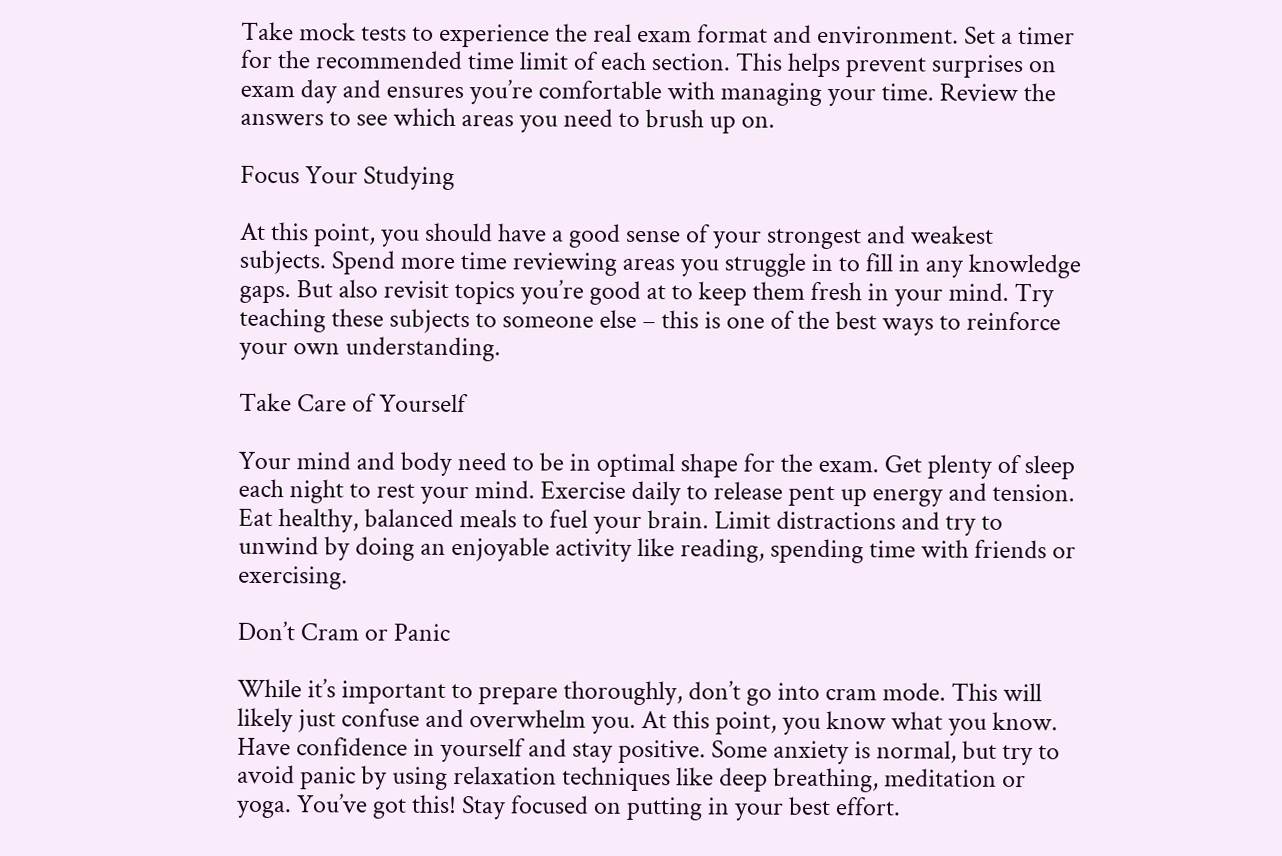Take mock tests to experience the real exam format and environment. Set a timer for the recommended time limit of each section. This helps prevent surprises on exam day and ensures you’re comfortable with managing your time. Review the answers to see which areas you need to brush up on.

Focus Your Studying

At this point, you should have a good sense of your strongest and weakest subjects. Spend more time reviewing areas you struggle in to fill in any knowledge gaps. But also revisit topics you’re good at to keep them fresh in your mind. Try teaching these subjects to someone else – this is one of the best ways to reinforce your own understanding.

Take Care of Yourself

Your mind and body need to be in optimal shape for the exam. Get plenty of sleep each night to rest your mind. Exercise daily to release pent up energy and tension. Eat healthy, balanced meals to fuel your brain. Limit distractions and try to unwind by doing an enjoyable activity like reading, spending time with friends or exercising.

Don’t Cram or Panic

While it’s important to prepare thoroughly, don’t go into cram mode. This will likely just confuse and overwhelm you. At this point, you know what you know. Have confidence in yourself and stay positive. Some anxiety is normal, but try to avoid panic by using relaxation techniques like deep breathing, meditation or yoga. You’ve got this! Stay focused on putting in your best effort.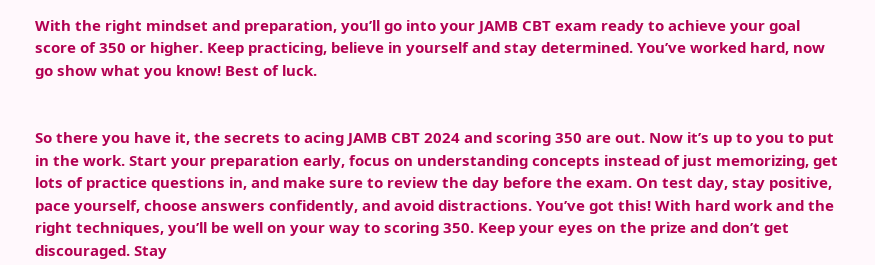With the right mindset and preparation, you’ll go into your JAMB CBT exam ready to achieve your goal score of 350 or higher. Keep practicing, believe in yourself and stay determined. You’ve worked hard, now go show what you know! Best of luck.


So there you have it, the secrets to acing JAMB CBT 2024 and scoring 350 are out. Now it’s up to you to put in the work. Start your preparation early, focus on understanding concepts instead of just memorizing, get lots of practice questions in, and make sure to review the day before the exam. On test day, stay positive, pace yourself, choose answers confidently, and avoid distractions. You’ve got this! With hard work and the right techniques, you’ll be well on your way to scoring 350. Keep your eyes on the prize and don’t get discouraged. Stay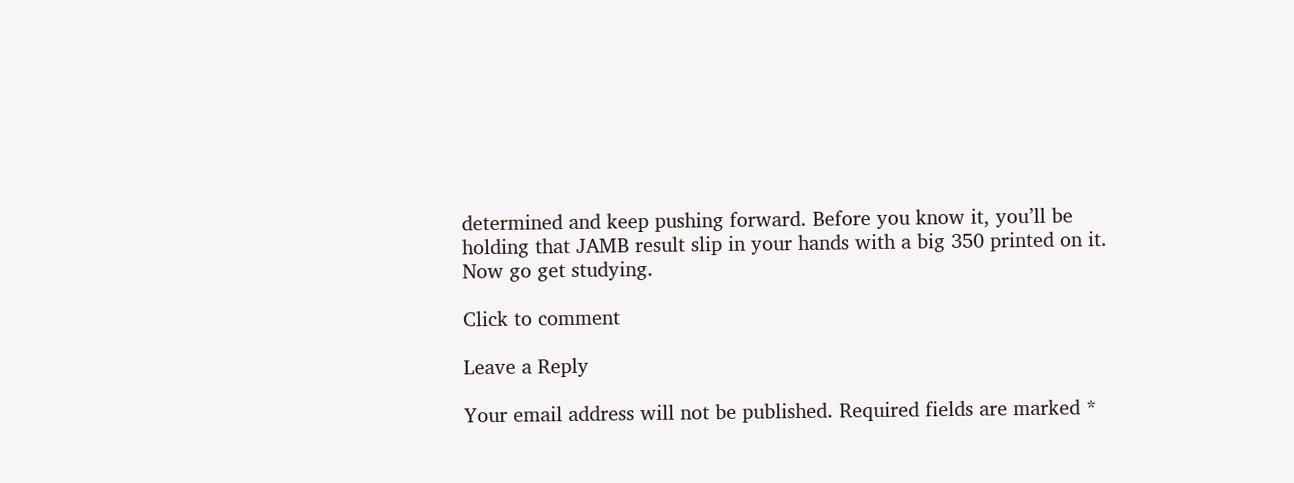determined and keep pushing forward. Before you know it, you’ll be holding that JAMB result slip in your hands with a big 350 printed on it. Now go get studying.

Click to comment

Leave a Reply

Your email address will not be published. Required fields are marked *